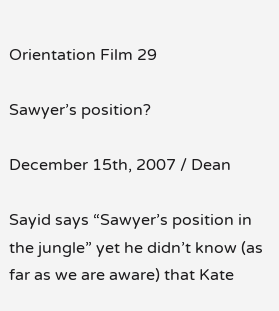Orientation Film 29

Sawyer’s position?

December 15th, 2007 / Dean

Sayid says “Sawyer’s position in the jungle” yet he didn’t know (as far as we are aware) that Kate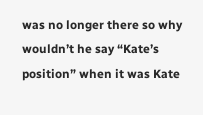was no longer there so why wouldn’t he say “Kate’s position” when it was Kate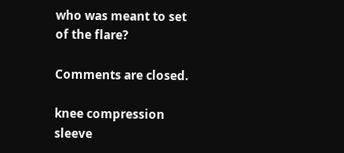who was meant to set of the flare?

Comments are closed.

knee compression sleeve